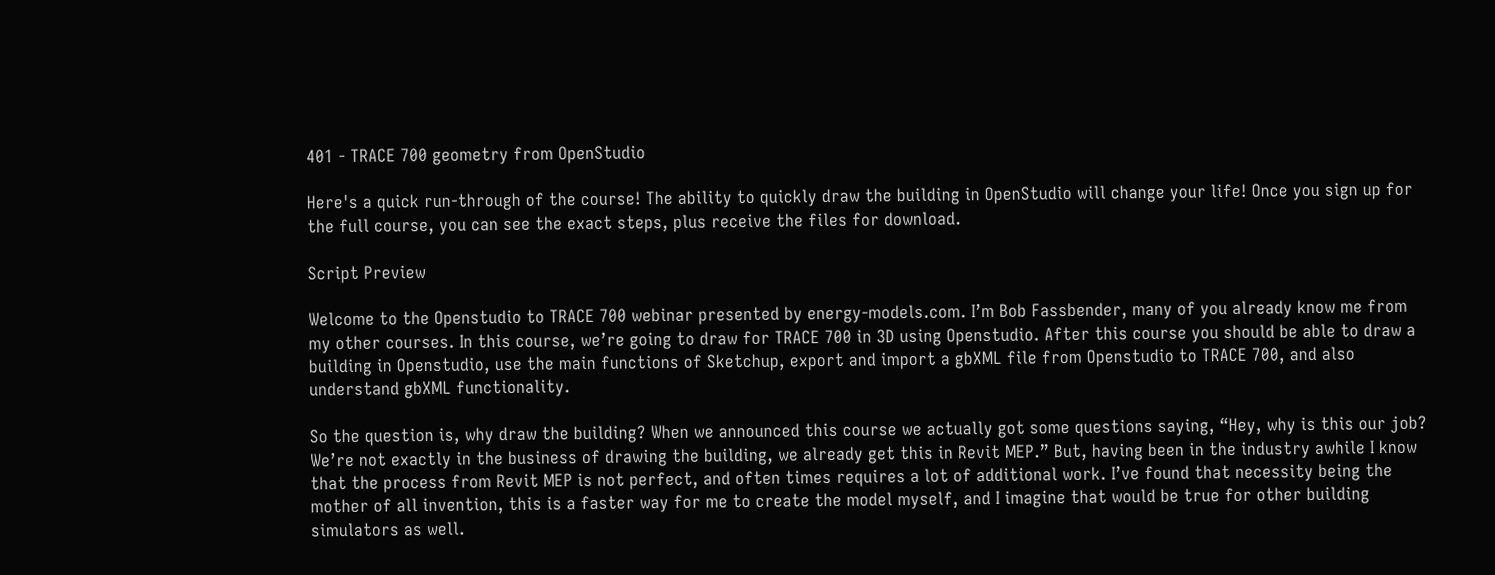401 - TRACE 700 geometry from OpenStudio

Here's a quick run-through of the course! The ability to quickly draw the building in OpenStudio will change your life! Once you sign up for the full course, you can see the exact steps, plus receive the files for download.

Script Preview

Welcome to the Openstudio to TRACE 700 webinar presented by energy-models.com. I’m Bob Fassbender, many of you already know me from my other courses. In this course, we’re going to draw for TRACE 700 in 3D using Openstudio. After this course you should be able to draw a building in Openstudio, use the main functions of Sketchup, export and import a gbXML file from Openstudio to TRACE 700, and also understand gbXML functionality.

So the question is, why draw the building? When we announced this course we actually got some questions saying, “Hey, why is this our job? We’re not exactly in the business of drawing the building, we already get this in Revit MEP.” But, having been in the industry awhile I know that the process from Revit MEP is not perfect, and often times requires a lot of additional work. I’ve found that necessity being the mother of all invention, this is a faster way for me to create the model myself, and I imagine that would be true for other building simulators as well.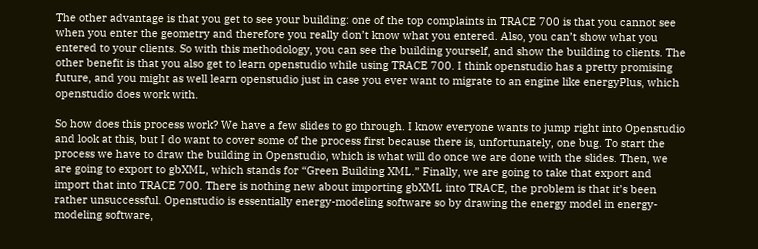The other advantage is that you get to see your building: one of the top complaints in TRACE 700 is that you cannot see when you enter the geometry and therefore you really don’t know what you entered. Also, you can’t show what you entered to your clients. So with this methodology, you can see the building yourself, and show the building to clients. The other benefit is that you also get to learn openstudio while using TRACE 700. I think openstudio has a pretty promising future, and you might as well learn openstudio just in case you ever want to migrate to an engine like energyPlus, which openstudio does work with.

So how does this process work? We have a few slides to go through. I know everyone wants to jump right into Openstudio and look at this, but I do want to cover some of the process first because there is, unfortunately, one bug. To start the process we have to draw the building in Openstudio, which is what will do once we are done with the slides. Then, we are going to export to gbXML, which stands for “Green Building XML.” Finally, we are going to take that export and import that into TRACE 700. There is nothing new about importing gbXML into TRACE, the problem is that it’s been rather unsuccessful. Openstudio is essentially energy-modeling software so by drawing the energy model in energy-modeling software,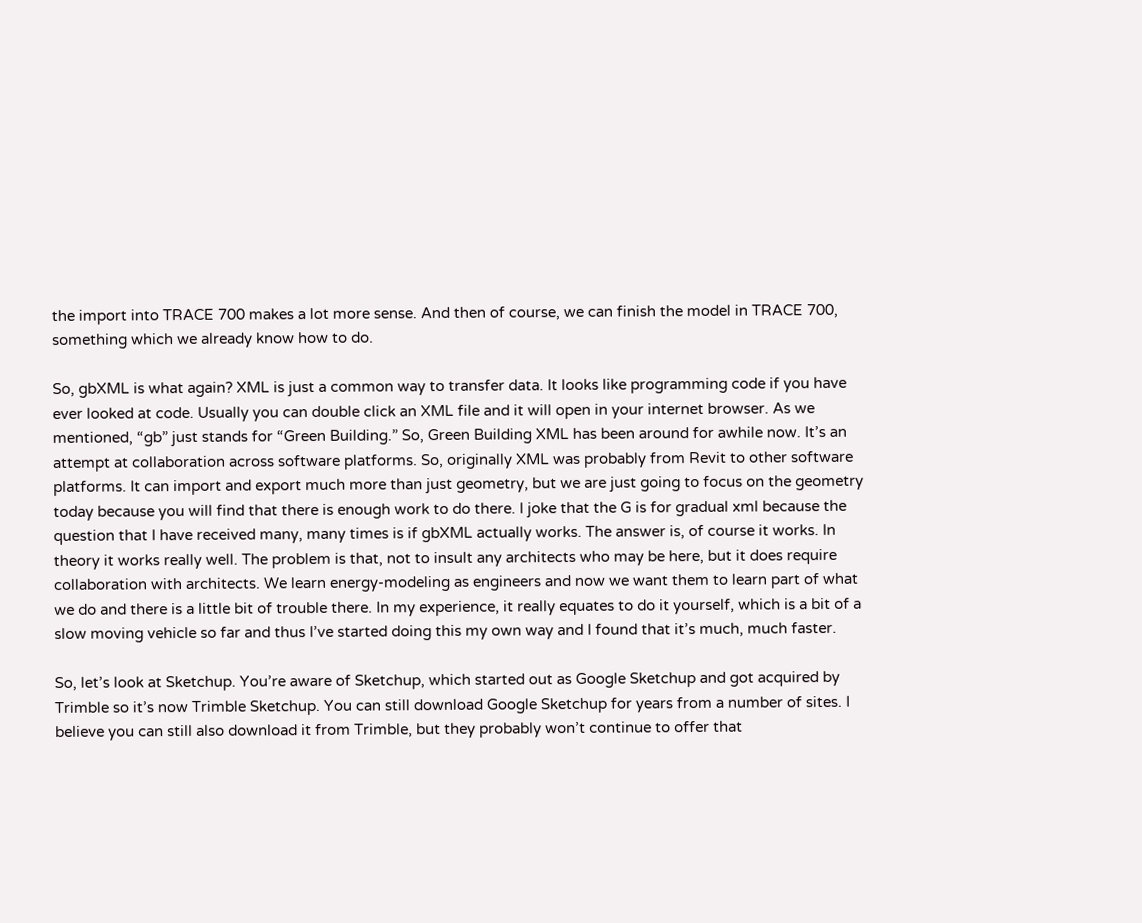the import into TRACE 700 makes a lot more sense. And then of course, we can finish the model in TRACE 700, something which we already know how to do.

So, gbXML is what again? XML is just a common way to transfer data. It looks like programming code if you have ever looked at code. Usually you can double click an XML file and it will open in your internet browser. As we mentioned, “gb” just stands for “Green Building.” So, Green Building XML has been around for awhile now. It’s an attempt at collaboration across software platforms. So, originally XML was probably from Revit to other software platforms. It can import and export much more than just geometry, but we are just going to focus on the geometry today because you will find that there is enough work to do there. I joke that the G is for gradual xml because the question that I have received many, many times is if gbXML actually works. The answer is, of course it works. In theory it works really well. The problem is that, not to insult any architects who may be here, but it does require collaboration with architects. We learn energy-modeling as engineers and now we want them to learn part of what we do and there is a little bit of trouble there. In my experience, it really equates to do it yourself, which is a bit of a slow moving vehicle so far and thus I’ve started doing this my own way and I found that it’s much, much faster.

So, let’s look at Sketchup. You’re aware of Sketchup, which started out as Google Sketchup and got acquired by Trimble so it’s now Trimble Sketchup. You can still download Google Sketchup for years from a number of sites. I believe you can still also download it from Trimble, but they probably won’t continue to offer that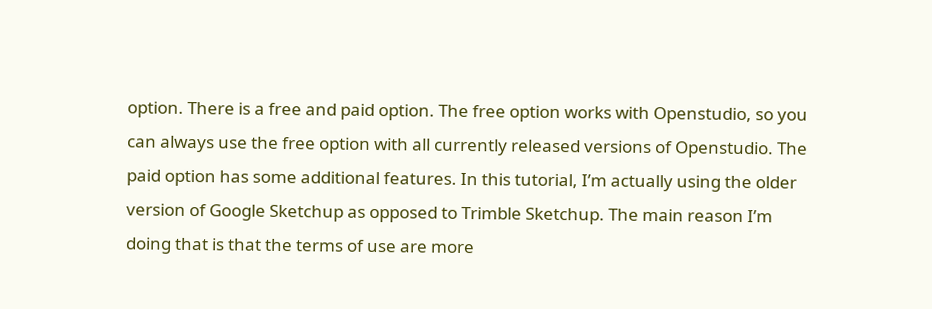option. There is a free and paid option. The free option works with Openstudio, so you can always use the free option with all currently released versions of Openstudio. The paid option has some additional features. In this tutorial, I’m actually using the older version of Google Sketchup as opposed to Trimble Sketchup. The main reason I’m doing that is that the terms of use are more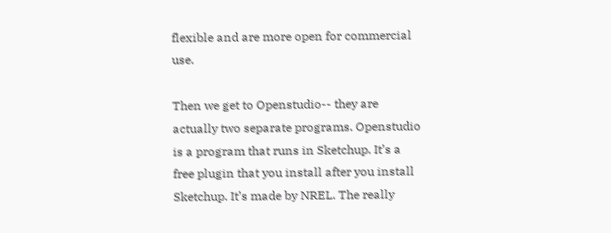flexible and are more open for commercial use.

Then we get to Openstudio-- they are actually two separate programs. Openstudio is a program that runs in Sketchup. It’s a free plugin that you install after you install Sketchup. It’s made by NREL. The really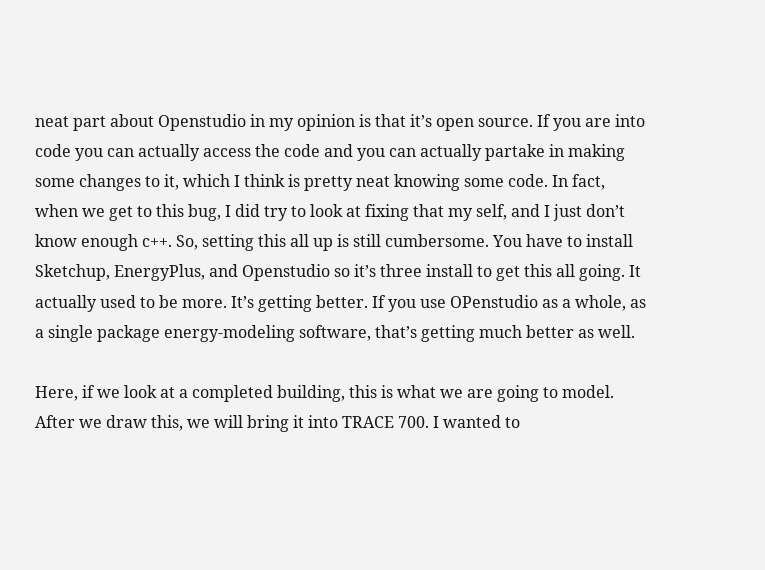neat part about Openstudio in my opinion is that it’s open source. If you are into code you can actually access the code and you can actually partake in making some changes to it, which I think is pretty neat knowing some code. In fact, when we get to this bug, I did try to look at fixing that my self, and I just don’t know enough c++. So, setting this all up is still cumbersome. You have to install Sketchup, EnergyPlus, and Openstudio so it’s three install to get this all going. It actually used to be more. It’s getting better. If you use OPenstudio as a whole, as a single package energy-modeling software, that’s getting much better as well.

Here, if we look at a completed building, this is what we are going to model. After we draw this, we will bring it into TRACE 700. I wanted to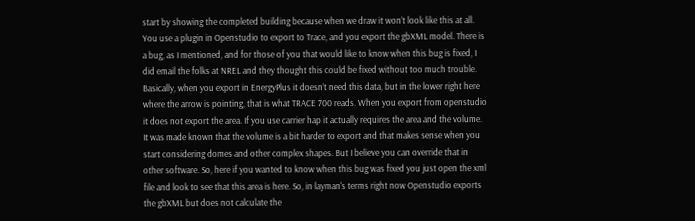start by showing the completed building because when we draw it won’t look like this at all. You use a plugin in Openstudio to export to Trace, and you export the gbXML model. There is a bug, as I mentioned, and for those of you that would like to know when this bug is fixed, I did email the folks at NREL and they thought this could be fixed without too much trouble. Basically, when you export in EnergyPlus it doesn’t need this data, but in the lower right here where the arrow is pointing, that is what TRACE 700 reads. When you export from openstudio it does not export the area. If you use carrier hap it actually requires the area and the volume. It was made known that the volume is a bit harder to export and that makes sense when you start considering domes and other complex shapes. But I believe you can override that in other software. So, here if you wanted to know when this bug was fixed you just open the xml file and look to see that this area is here. So, in layman's terms right now Openstudio exports the gbXML but does not calculate the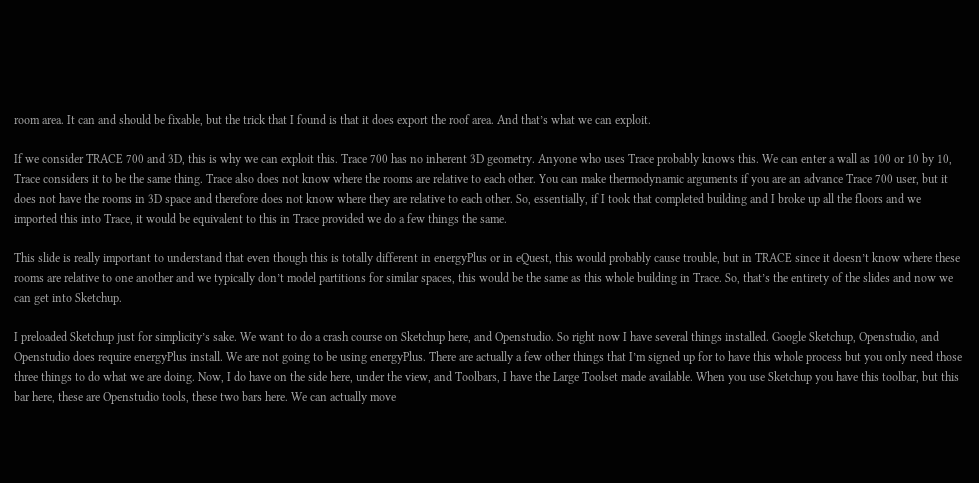room area. It can and should be fixable, but the trick that I found is that it does export the roof area. And that’s what we can exploit.

If we consider TRACE 700 and 3D, this is why we can exploit this. Trace 700 has no inherent 3D geometry. Anyone who uses Trace probably knows this. We can enter a wall as 100 or 10 by 10, Trace considers it to be the same thing. Trace also does not know where the rooms are relative to each other. You can make thermodynamic arguments if you are an advance Trace 700 user, but it does not have the rooms in 3D space and therefore does not know where they are relative to each other. So, essentially, if I took that completed building and I broke up all the floors and we imported this into Trace, it would be equivalent to this in Trace provided we do a few things the same.

This slide is really important to understand that even though this is totally different in energyPlus or in eQuest, this would probably cause trouble, but in TRACE since it doesn’t know where these rooms are relative to one another and we typically don’t model partitions for similar spaces, this would be the same as this whole building in Trace. So, that’s the entirety of the slides and now we can get into Sketchup.

I preloaded Sketchup just for simplicity’s sake. We want to do a crash course on Sketchup here, and Openstudio. So right now I have several things installed. Google Sketchup, Openstudio, and Openstudio does require energyPlus install. We are not going to be using energyPlus. There are actually a few other things that I’m signed up for to have this whole process but you only need those three things to do what we are doing. Now, I do have on the side here, under the view, and Toolbars, I have the Large Toolset made available. When you use Sketchup you have this toolbar, but this bar here, these are Openstudio tools, these two bars here. We can actually move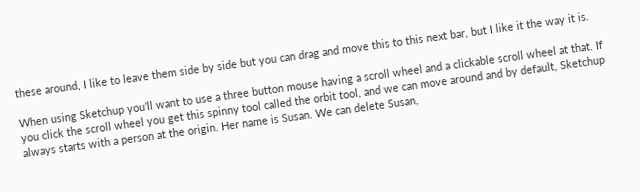these around, I like to leave them side by side but you can drag and move this to this next bar, but I like it the way it is.

When using Sketchup you’ll want to use a three button mouse having a scroll wheel and a clickable scroll wheel at that. If you click the scroll wheel you get this spinny tool called the orbit tool, and we can move around and by default, Sketchup always starts with a person at the origin. Her name is Susan. We can delete Susan,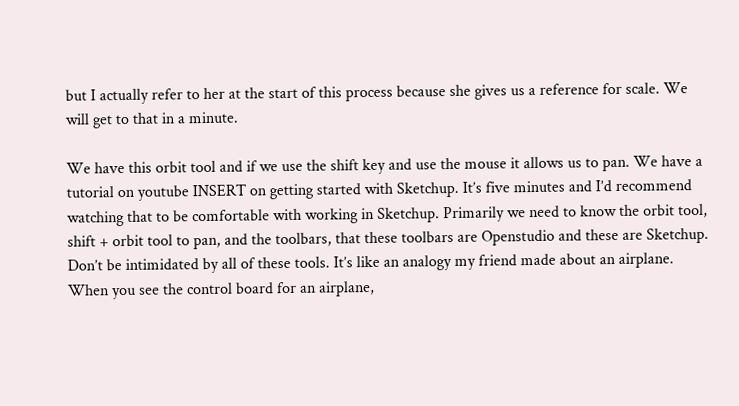but I actually refer to her at the start of this process because she gives us a reference for scale. We will get to that in a minute.

We have this orbit tool and if we use the shift key and use the mouse it allows us to pan. We have a tutorial on youtube INSERT on getting started with Sketchup. It’s five minutes and I’d recommend watching that to be comfortable with working in Sketchup. Primarily we need to know the orbit tool, shift + orbit tool to pan, and the toolbars, that these toolbars are Openstudio and these are Sketchup. Don’t be intimidated by all of these tools. It’s like an analogy my friend made about an airplane. When you see the control board for an airplane,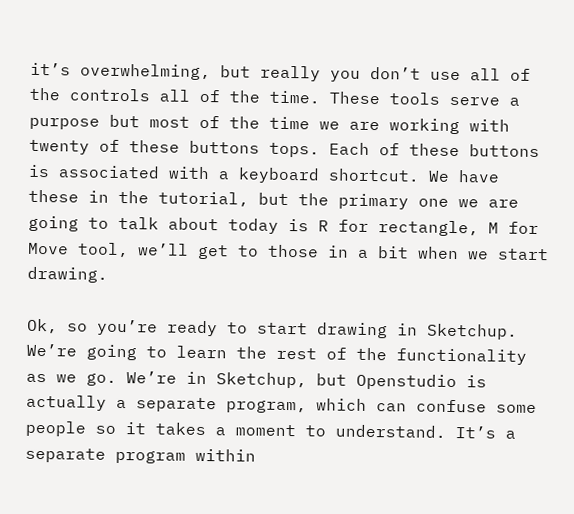it’s overwhelming, but really you don’t use all of the controls all of the time. These tools serve a purpose but most of the time we are working with twenty of these buttons tops. Each of these buttons is associated with a keyboard shortcut. We have these in the tutorial, but the primary one we are going to talk about today is R for rectangle, M for Move tool, we’ll get to those in a bit when we start drawing.

Ok, so you’re ready to start drawing in Sketchup. We’re going to learn the rest of the functionality as we go. We’re in Sketchup, but Openstudio is actually a separate program, which can confuse some people so it takes a moment to understand. It’s a separate program within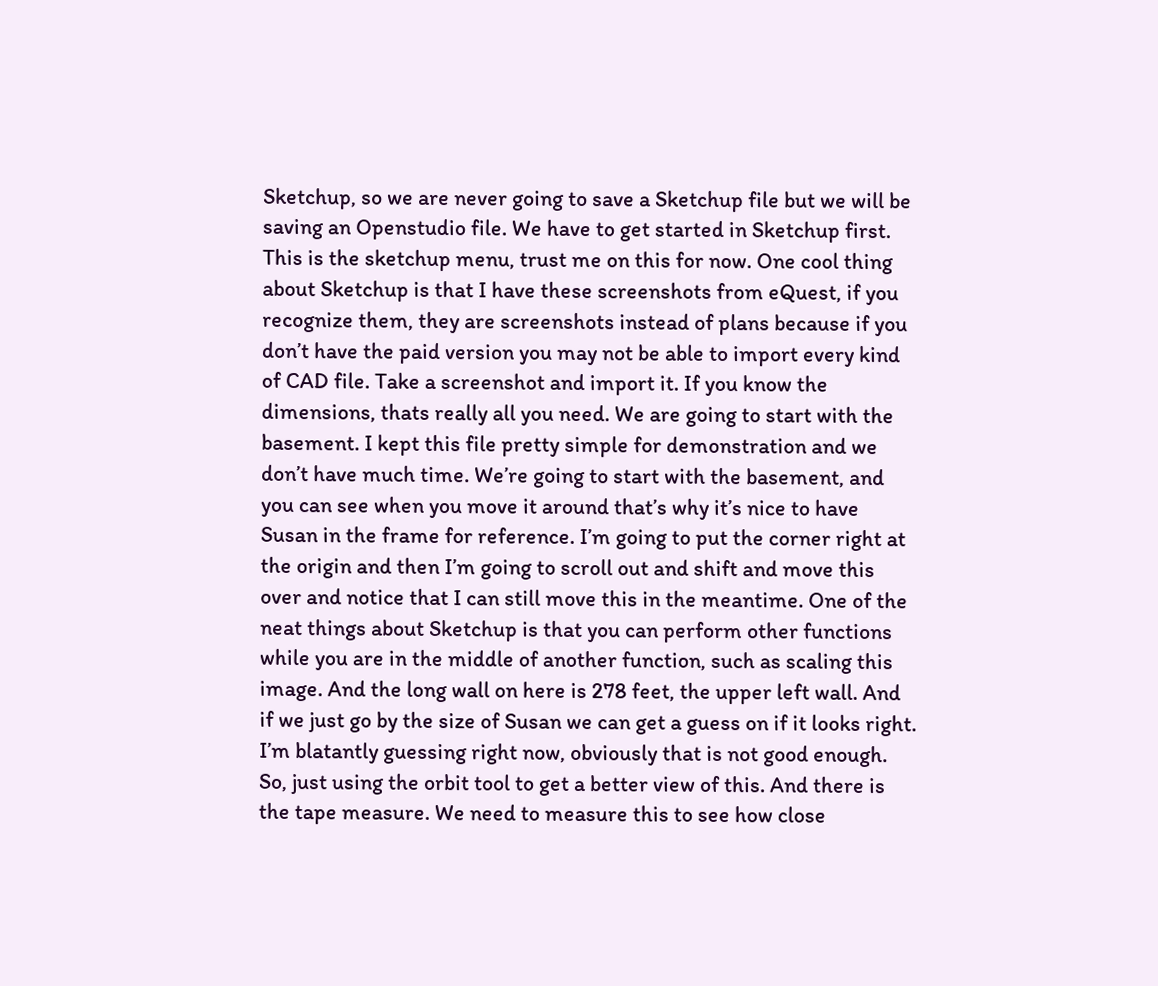Sketchup, so we are never going to save a Sketchup file but we will be saving an Openstudio file. We have to get started in Sketchup first. This is the sketchup menu, trust me on this for now. One cool thing about Sketchup is that I have these screenshots from eQuest, if you recognize them, they are screenshots instead of plans because if you don’t have the paid version you may not be able to import every kind of CAD file. Take a screenshot and import it. If you know the dimensions, thats really all you need. We are going to start with the basement. I kept this file pretty simple for demonstration and we don’t have much time. We’re going to start with the basement, and you can see when you move it around that’s why it’s nice to have Susan in the frame for reference. I’m going to put the corner right at the origin and then I’m going to scroll out and shift and move this over and notice that I can still move this in the meantime. One of the neat things about Sketchup is that you can perform other functions while you are in the middle of another function, such as scaling this image. And the long wall on here is 278 feet, the upper left wall. And if we just go by the size of Susan we can get a guess on if it looks right. I’m blatantly guessing right now, obviously that is not good enough. So, just using the orbit tool to get a better view of this. And there is the tape measure. We need to measure this to see how close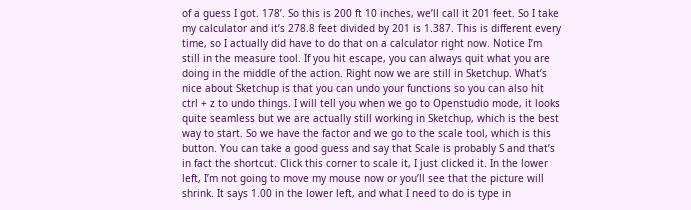of a guess I got. 178’. So this is 200 ft 10 inches, we’ll call it 201 feet. So I take my calculator and it’s 278.8 feet divided by 201 is 1.387. This is different every time, so I actually did have to do that on a calculator right now. Notice I’m still in the measure tool. If you hit escape, you can always quit what you are doing in the middle of the action. Right now we are still in Sketchup. What’s nice about Sketchup is that you can undo your functions so you can also hit ctrl + z to undo things. I will tell you when we go to Openstudio mode, it looks quite seamless but we are actually still working in Sketchup, which is the best way to start. So we have the factor and we go to the scale tool, which is this button. You can take a good guess and say that Scale is probably S and that’s in fact the shortcut. Click this corner to scale it, I just clicked it. In the lower left, I’m not going to move my mouse now or you’ll see that the picture will shrink. It says 1.00 in the lower left, and what I need to do is type in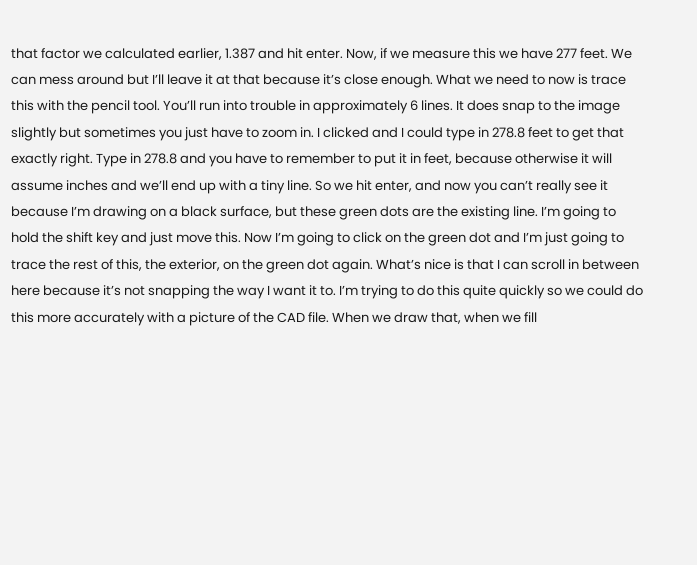that factor we calculated earlier, 1.387 and hit enter. Now, if we measure this we have 277 feet. We can mess around but I’ll leave it at that because it’s close enough. What we need to now is trace this with the pencil tool. You’ll run into trouble in approximately 6 lines. It does snap to the image slightly but sometimes you just have to zoom in. I clicked and I could type in 278.8 feet to get that exactly right. Type in 278.8 and you have to remember to put it in feet, because otherwise it will assume inches and we’ll end up with a tiny line. So we hit enter, and now you can’t really see it because I’m drawing on a black surface, but these green dots are the existing line. I’m going to hold the shift key and just move this. Now I’m going to click on the green dot and I’m just going to trace the rest of this, the exterior, on the green dot again. What’s nice is that I can scroll in between here because it’s not snapping the way I want it to. I’m trying to do this quite quickly so we could do this more accurately with a picture of the CAD file. When we draw that, when we fill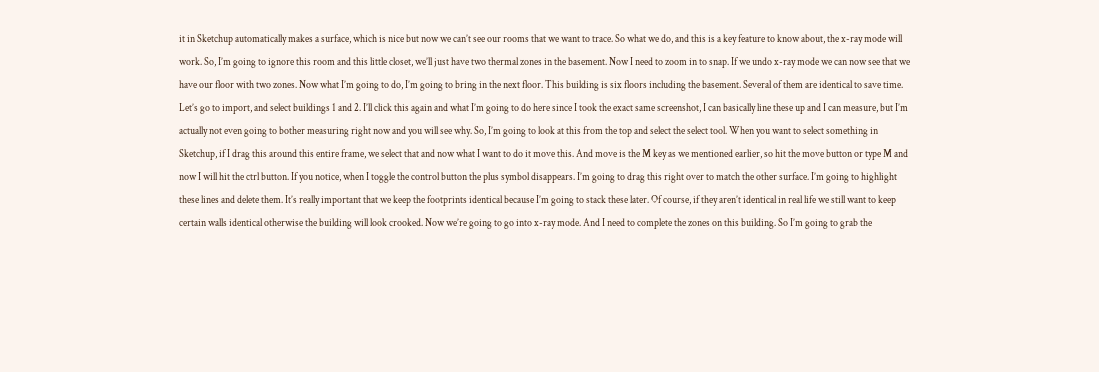it in Sketchup automatically makes a surface, which is nice but now we can’t see our rooms that we want to trace. So what we do, and this is a key feature to know about, the x-ray mode will work. So, I’m going to ignore this room and this little closet, we’ll just have two thermal zones in the basement. Now I need to zoom in to snap. If we undo x-ray mode we can now see that we have our floor with two zones. Now what I’m going to do, I’m going to bring in the next floor. This building is six floors including the basement. Several of them are identical to save time. Let’s go to import, and select buildings 1 and 2. I’ll click this again and what I’m going to do here since I took the exact same screenshot, I can basically line these up and I can measure, but I’m actually not even going to bother measuring right now and you will see why. So, I’m going to look at this from the top and select the select tool. When you want to select something in Sketchup, if I drag this around this entire frame, we select that and now what I want to do it move this. And move is the M key as we mentioned earlier, so hit the move button or type M and now I will hit the ctrl button. If you notice, when I toggle the control button the plus symbol disappears. I’m going to drag this right over to match the other surface. I’m going to highlight these lines and delete them. It’s really important that we keep the footprints identical because I’m going to stack these later. Of course, if they aren’t identical in real life we still want to keep certain walls identical otherwise the building will look crooked. Now we’re going to go into x-ray mode. And I need to complete the zones on this building. So I’m going to grab the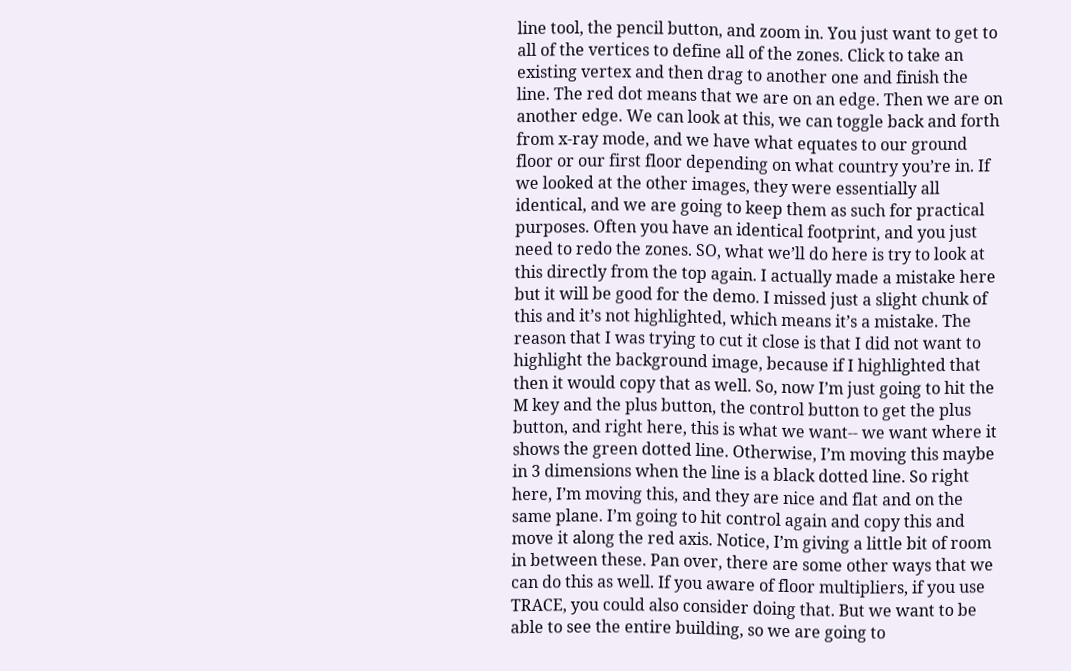line tool, the pencil button, and zoom in. You just want to get to all of the vertices to define all of the zones. Click to take an existing vertex and then drag to another one and finish the line. The red dot means that we are on an edge. Then we are on another edge. We can look at this, we can toggle back and forth from x-ray mode, and we have what equates to our ground floor or our first floor depending on what country you’re in. If we looked at the other images, they were essentially all identical, and we are going to keep them as such for practical purposes. Often you have an identical footprint, and you just need to redo the zones. SO, what we’ll do here is try to look at this directly from the top again. I actually made a mistake here but it will be good for the demo. I missed just a slight chunk of this and it’s not highlighted, which means it’s a mistake. The reason that I was trying to cut it close is that I did not want to highlight the background image, because if I highlighted that then it would copy that as well. So, now I’m just going to hit the M key and the plus button, the control button to get the plus button, and right here, this is what we want-- we want where it shows the green dotted line. Otherwise, I’m moving this maybe in 3 dimensions when the line is a black dotted line. So right here, I’m moving this, and they are nice and flat and on the same plane. I’m going to hit control again and copy this and move it along the red axis. Notice, I’m giving a little bit of room in between these. Pan over, there are some other ways that we can do this as well. If you aware of floor multipliers, if you use TRACE, you could also consider doing that. But we want to be able to see the entire building, so we are going to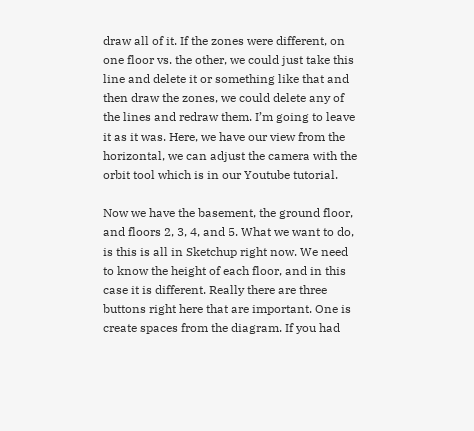draw all of it. If the zones were different, on one floor vs. the other, we could just take this line and delete it or something like that and then draw the zones, we could delete any of the lines and redraw them. I’m going to leave it as it was. Here, we have our view from the horizontal, we can adjust the camera with the orbit tool which is in our Youtube tutorial.

Now we have the basement, the ground floor, and floors 2, 3, 4, and 5. What we want to do, is this is all in Sketchup right now. We need to know the height of each floor, and in this case it is different. Really there are three buttons right here that are important. One is create spaces from the diagram. If you had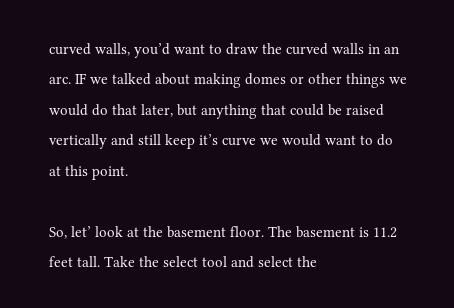curved walls, you’d want to draw the curved walls in an arc. IF we talked about making domes or other things we would do that later, but anything that could be raised vertically and still keep it’s curve we would want to do at this point.

So, let’ look at the basement floor. The basement is 11.2 feet tall. Take the select tool and select the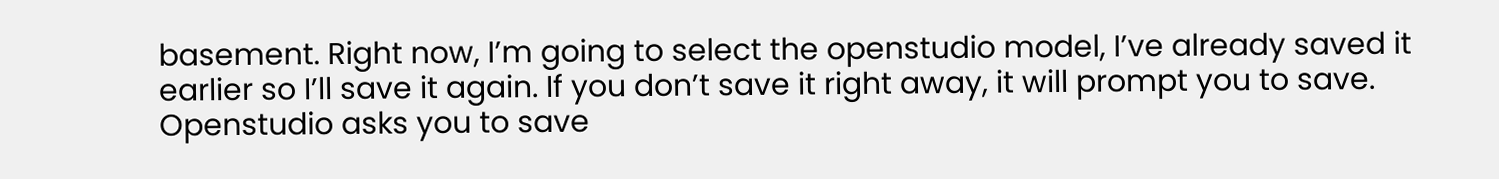basement. Right now, I’m going to select the openstudio model, I’ve already saved it earlier so I’ll save it again. If you don’t save it right away, it will prompt you to save. Openstudio asks you to save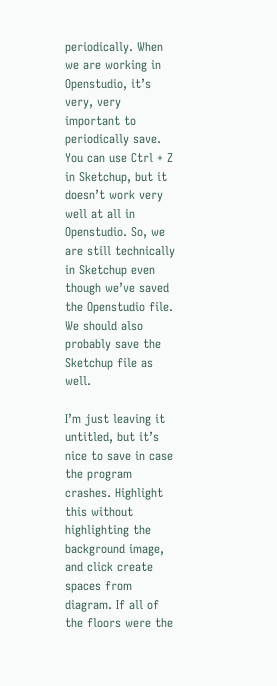periodically. When we are working in Openstudio, it’s very, very important to periodically save. You can use Ctrl + Z in Sketchup, but it doesn’t work very well at all in Openstudio. So, we are still technically in Sketchup even though we’ve saved the Openstudio file. We should also probably save the Sketchup file as well.

I’m just leaving it untitled, but it’s nice to save in case the program crashes. Highlight this without highlighting the background image, and click create spaces from diagram. If all of the floors were the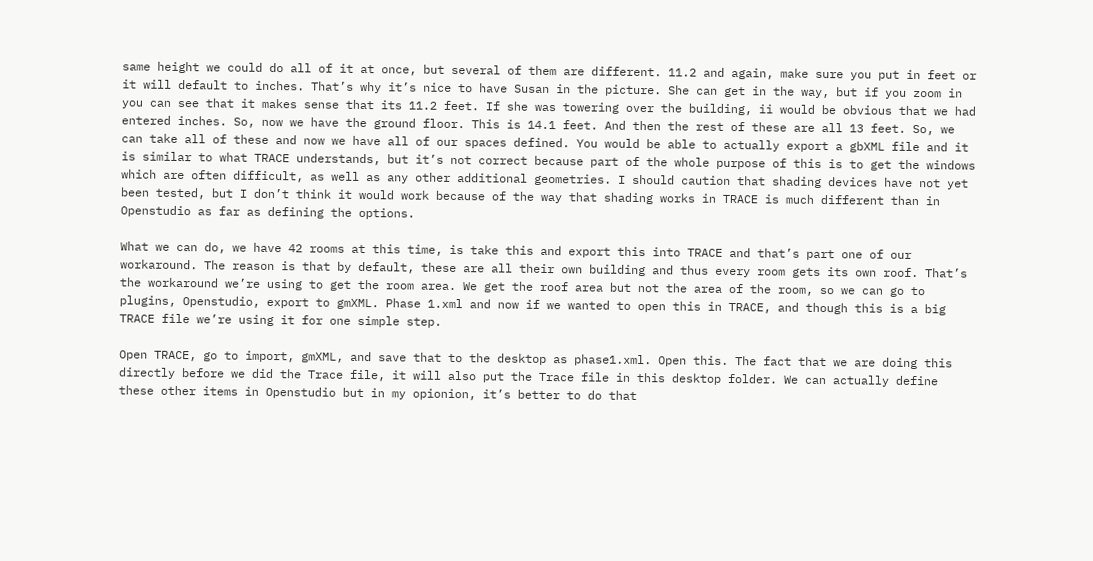same height we could do all of it at once, but several of them are different. 11.2 and again, make sure you put in feet or it will default to inches. That’s why it’s nice to have Susan in the picture. She can get in the way, but if you zoom in you can see that it makes sense that its 11.2 feet. If she was towering over the building, ii would be obvious that we had entered inches. So, now we have the ground floor. This is 14.1 feet. And then the rest of these are all 13 feet. So, we can take all of these and now we have all of our spaces defined. You would be able to actually export a gbXML file and it is similar to what TRACE understands, but it’s not correct because part of the whole purpose of this is to get the windows which are often difficult, as well as any other additional geometries. I should caution that shading devices have not yet been tested, but I don’t think it would work because of the way that shading works in TRACE is much different than in Openstudio as far as defining the options.

What we can do, we have 42 rooms at this time, is take this and export this into TRACE and that’s part one of our workaround. The reason is that by default, these are all their own building and thus every room gets its own roof. That’s the workaround we’re using to get the room area. We get the roof area but not the area of the room, so we can go to plugins, Openstudio, export to gmXML. Phase 1.xml and now if we wanted to open this in TRACE, and though this is a big TRACE file we’re using it for one simple step.

Open TRACE, go to import, gmXML, and save that to the desktop as phase1.xml. Open this. The fact that we are doing this directly before we did the Trace file, it will also put the Trace file in this desktop folder. We can actually define these other items in Openstudio but in my opionion, it’s better to do that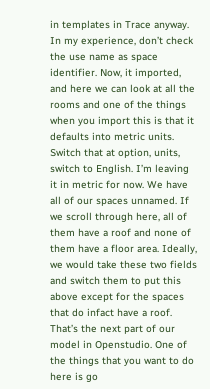in templates in Trace anyway. In my experience, don’t check the use name as space identifier. Now, it imported, and here we can look at all the rooms and one of the things when you import this is that it defaults into metric units. Switch that at option, units, switch to English. I’m leaving it in metric for now. We have all of our spaces unnamed. If we scroll through here, all of them have a roof and none of them have a floor area. Ideally, we would take these two fields and switch them to put this above except for the spaces that do infact have a roof. That’s the next part of our model in Openstudio. One of the things that you want to do here is go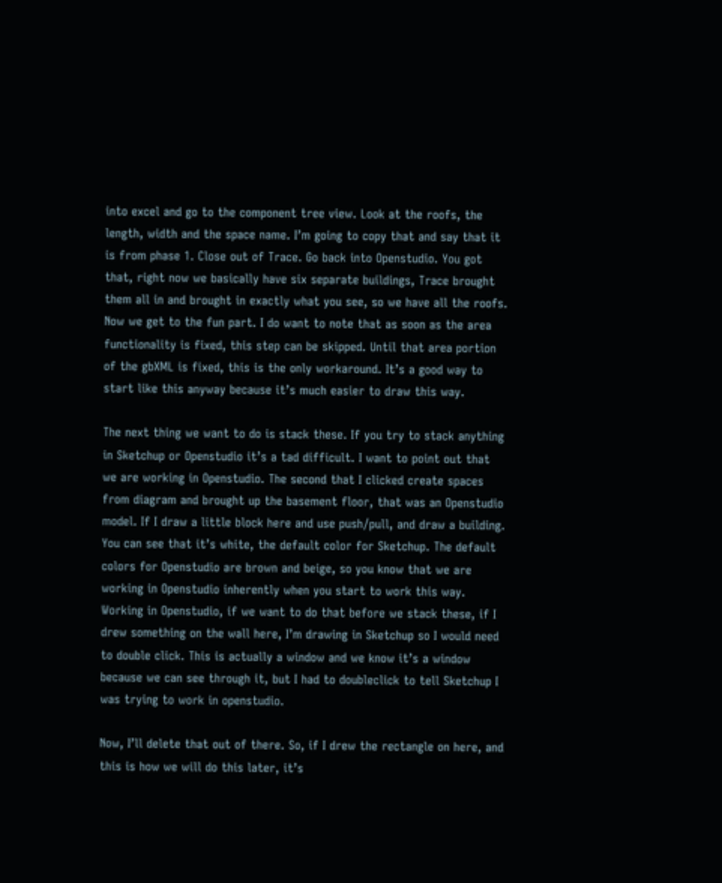into excel and go to the component tree view. Look at the roofs, the length, width and the space name. I’m going to copy that and say that it is from phase 1. Close out of Trace. Go back into Openstudio. You got that, right now we basically have six separate buildings, Trace brought them all in and brought in exactly what you see, so we have all the roofs. Now we get to the fun part. I do want to note that as soon as the area functionality is fixed, this step can be skipped. Until that area portion of the gbXML is fixed, this is the only workaround. It’s a good way to start like this anyway because it’s much easier to draw this way.

The next thing we want to do is stack these. If you try to stack anything in Sketchup or Openstudio it’s a tad difficult. I want to point out that we are working in Openstudio. The second that I clicked create spaces from diagram and brought up the basement floor, that was an Openstudio model. If I draw a little block here and use push/pull, and draw a building. You can see that it’s white, the default color for Sketchup. The default colors for Openstudio are brown and beige, so you know that we are working in Openstudio inherently when you start to work this way. Working in Openstudio, if we want to do that before we stack these, if I drew something on the wall here, I’m drawing in Sketchup so I would need to double click. This is actually a window and we know it’s a window because we can see through it, but I had to doubleclick to tell Sketchup I was trying to work in openstudio.

Now, I’ll delete that out of there. So, if I drew the rectangle on here, and this is how we will do this later, it’s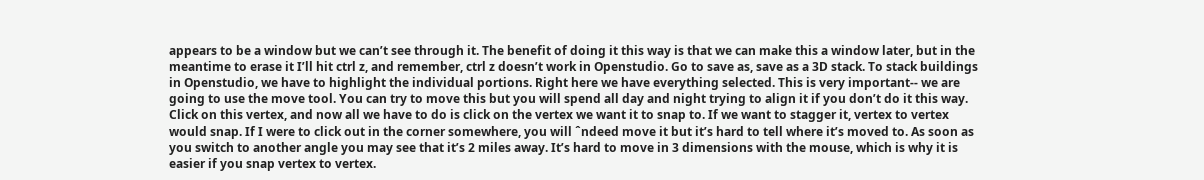appears to be a window but we can’t see through it. The benefit of doing it this way is that we can make this a window later, but in the meantime to erase it I’ll hit ctrl z, and remember, ctrl z doesn’t work in Openstudio. Go to save as, save as a 3D stack. To stack buildings in Openstudio, we have to highlight the individual portions. Right here we have everything selected. This is very important-- we are going to use the move tool. You can try to move this but you will spend all day and night trying to align it if you don’t do it this way. Click on this vertex, and now all we have to do is click on the vertex we want it to snap to. If we want to stagger it, vertex to vertex would snap. If I were to click out in the corner somewhere, you will ˆndeed move it but it’s hard to tell where it’s moved to. As soon as you switch to another angle you may see that it’s 2 miles away. It’s hard to move in 3 dimensions with the mouse, which is why it is easier if you snap vertex to vertex.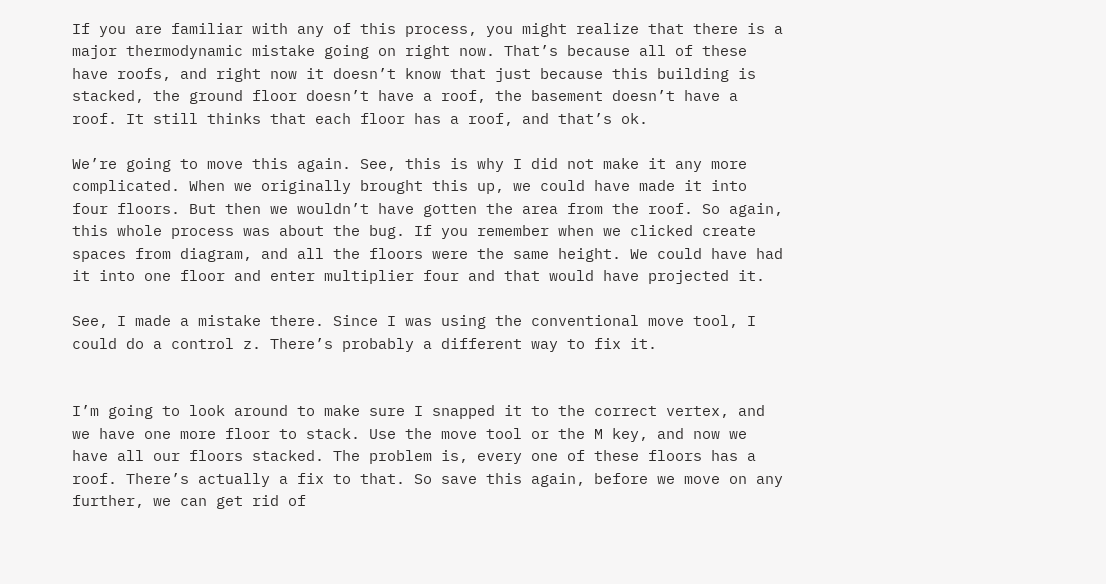If you are familiar with any of this process, you might realize that there is a major thermodynamic mistake going on right now. That’s because all of these have roofs, and right now it doesn’t know that just because this building is stacked, the ground floor doesn’t have a roof, the basement doesn’t have a roof. It still thinks that each floor has a roof, and that’s ok.

We’re going to move this again. See, this is why I did not make it any more complicated. When we originally brought this up, we could have made it into four floors. But then we wouldn’t have gotten the area from the roof. So again, this whole process was about the bug. If you remember when we clicked create spaces from diagram, and all the floors were the same height. We could have had it into one floor and enter multiplier four and that would have projected it.

See, I made a mistake there. Since I was using the conventional move tool, I could do a control z. There’s probably a different way to fix it.


I’m going to look around to make sure I snapped it to the correct vertex, and we have one more floor to stack. Use the move tool or the M key, and now we have all our floors stacked. The problem is, every one of these floors has a roof. There’s actually a fix to that. So save this again, before we move on any further, we can get rid of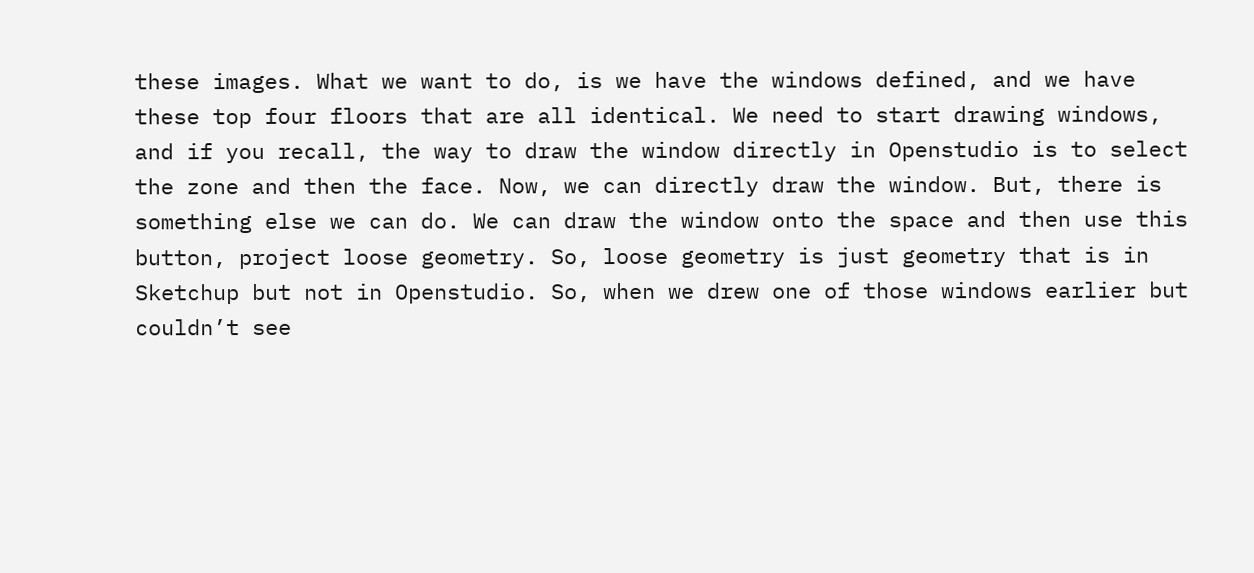these images. What we want to do, is we have the windows defined, and we have these top four floors that are all identical. We need to start drawing windows, and if you recall, the way to draw the window directly in Openstudio is to select the zone and then the face. Now, we can directly draw the window. But, there is something else we can do. We can draw the window onto the space and then use this button, project loose geometry. So, loose geometry is just geometry that is in Sketchup but not in Openstudio. So, when we drew one of those windows earlier but couldn’t see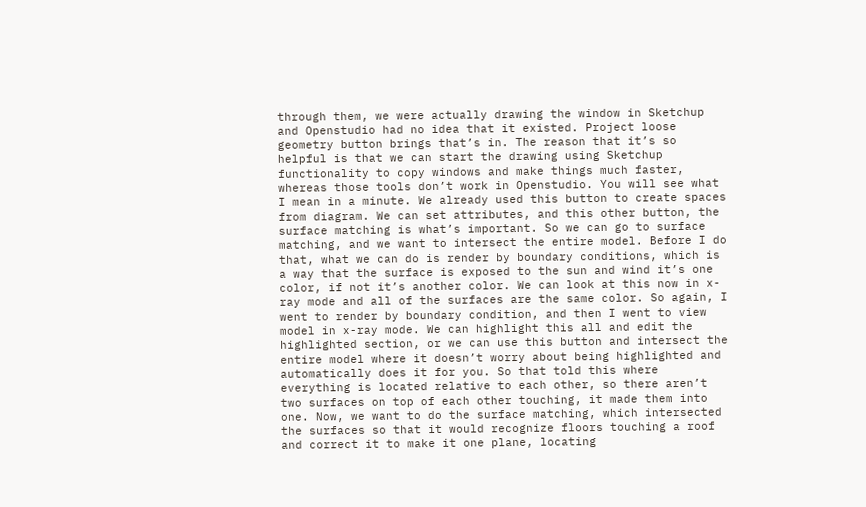through them, we were actually drawing the window in Sketchup and Openstudio had no idea that it existed. Project loose geometry button brings that’s in. The reason that it’s so helpful is that we can start the drawing using Sketchup functionality to copy windows and make things much faster, whereas those tools don’t work in Openstudio. You will see what I mean in a minute. We already used this button to create spaces from diagram. We can set attributes, and this other button, the surface matching is what’s important. So we can go to surface matching, and we want to intersect the entire model. Before I do that, what we can do is render by boundary conditions, which is a way that the surface is exposed to the sun and wind it’s one color, if not it’s another color. We can look at this now in x-ray mode and all of the surfaces are the same color. So again, I went to render by boundary condition, and then I went to view model in x-ray mode. We can highlight this all and edit the highlighted section, or we can use this button and intersect the entire model where it doesn’t worry about being highlighted and automatically does it for you. So that told this where everything is located relative to each other, so there aren’t two surfaces on top of each other touching, it made them into one. Now, we want to do the surface matching, which intersected the surfaces so that it would recognize floors touching a roof and correct it to make it one plane, locating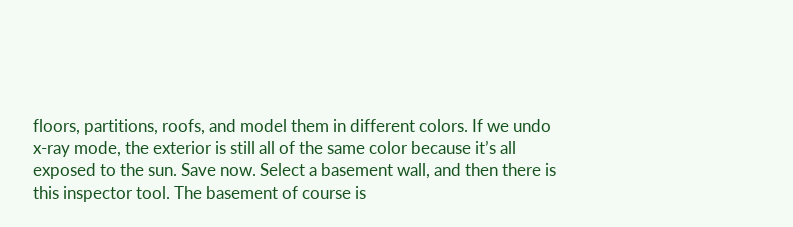floors, partitions, roofs, and model them in different colors. If we undo x-ray mode, the exterior is still all of the same color because it’s all exposed to the sun. Save now. Select a basement wall, and then there is this inspector tool. The basement of course is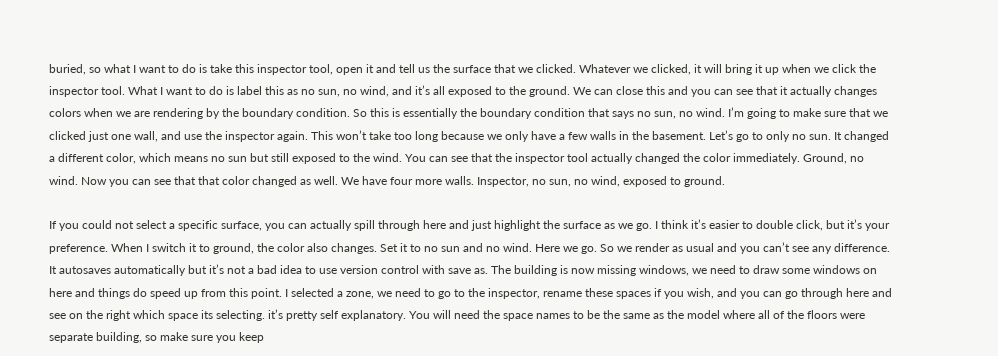buried, so what I want to do is take this inspector tool, open it and tell us the surface that we clicked. Whatever we clicked, it will bring it up when we click the inspector tool. What I want to do is label this as no sun, no wind, and it’s all exposed to the ground. We can close this and you can see that it actually changes colors when we are rendering by the boundary condition. So this is essentially the boundary condition that says no sun, no wind. I’m going to make sure that we clicked just one wall, and use the inspector again. This won’t take too long because we only have a few walls in the basement. Let’s go to only no sun. It changed a different color, which means no sun but still exposed to the wind. You can see that the inspector tool actually changed the color immediately. Ground, no wind. Now you can see that that color changed as well. We have four more walls. Inspector, no sun, no wind, exposed to ground.

If you could not select a specific surface, you can actually spill through here and just highlight the surface as we go. I think it’s easier to double click, but it’s your preference. When I switch it to ground, the color also changes. Set it to no sun and no wind. Here we go. So we render as usual and you can’t see any difference. It autosaves automatically but it’s not a bad idea to use version control with save as. The building is now missing windows, we need to draw some windows on here and things do speed up from this point. I selected a zone, we need to go to the inspector, rename these spaces if you wish, and you can go through here and see on the right which space its selecting. it’s pretty self explanatory. You will need the space names to be the same as the model where all of the floors were separate building, so make sure you keep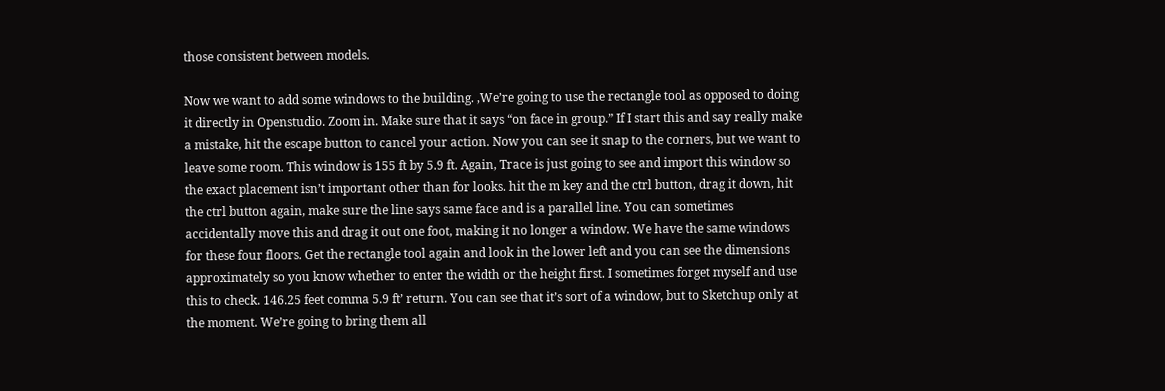those consistent between models.

Now we want to add some windows to the building. ,We’re going to use the rectangle tool as opposed to doing it directly in Openstudio. Zoom in. Make sure that it says “on face in group.” If I start this and say really make a mistake, hit the escape button to cancel your action. Now you can see it snap to the corners, but we want to leave some room. This window is 155 ft by 5.9 ft. Again, Trace is just going to see and import this window so the exact placement isn’t important other than for looks. hit the m key and the ctrl button, drag it down, hit the ctrl button again, make sure the line says same face and is a parallel line. You can sometimes accidentally move this and drag it out one foot, making it no longer a window. We have the same windows for these four floors. Get the rectangle tool again and look in the lower left and you can see the dimensions approximately so you know whether to enter the width or the height first. I sometimes forget myself and use this to check. 146.25 feet comma 5.9 ft’ return. You can see that it’s sort of a window, but to Sketchup only at the moment. We’re going to bring them all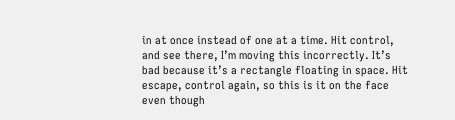in at once instead of one at a time. Hit control, and see there, I’m moving this incorrectly. It’s bad because it’s a rectangle floating in space. Hit escape, control again, so this is it on the face even though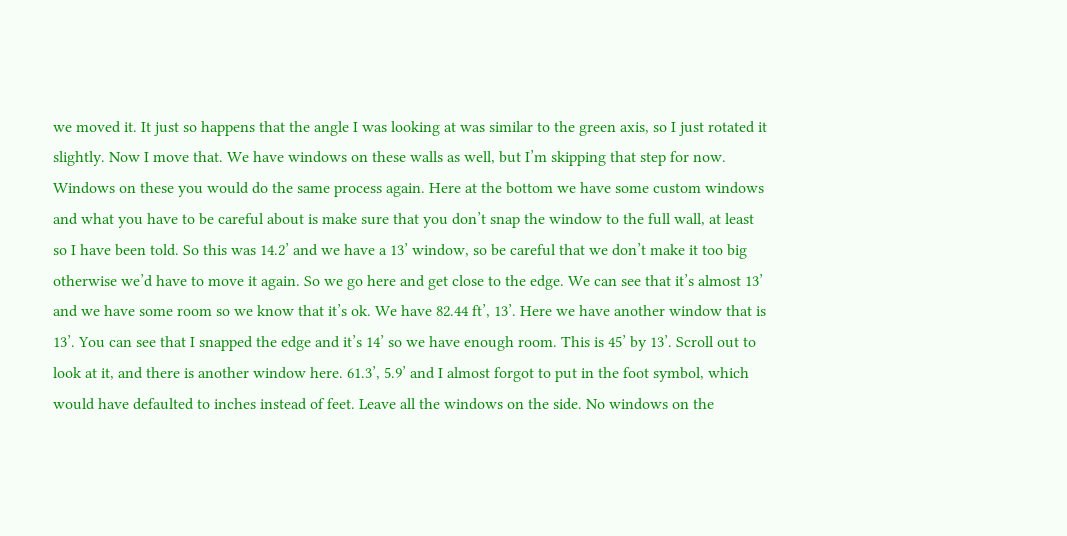we moved it. It just so happens that the angle I was looking at was similar to the green axis, so I just rotated it slightly. Now I move that. We have windows on these walls as well, but I’m skipping that step for now. Windows on these you would do the same process again. Here at the bottom we have some custom windows and what you have to be careful about is make sure that you don’t snap the window to the full wall, at least so I have been told. So this was 14.2’ and we have a 13’ window, so be careful that we don’t make it too big otherwise we’d have to move it again. So we go here and get close to the edge. We can see that it’s almost 13’ and we have some room so we know that it’s ok. We have 82.44 ft’, 13’. Here we have another window that is 13’. You can see that I snapped the edge and it’s 14’ so we have enough room. This is 45’ by 13’. Scroll out to look at it, and there is another window here. 61.3’, 5.9’ and I almost forgot to put in the foot symbol, which would have defaulted to inches instead of feet. Leave all the windows on the side. No windows on the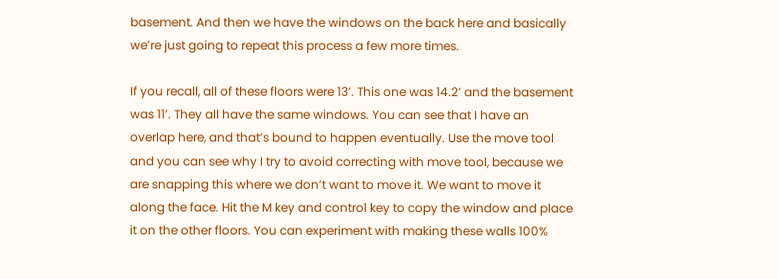basement. And then we have the windows on the back here and basically we’re just going to repeat this process a few more times.

If you recall, all of these floors were 13’. This one was 14.2’ and the basement was 11’. They all have the same windows. You can see that I have an overlap here, and that’s bound to happen eventually. Use the move tool and you can see why I try to avoid correcting with move tool, because we are snapping this where we don’t want to move it. We want to move it along the face. Hit the M key and control key to copy the window and place it on the other floors. You can experiment with making these walls 100%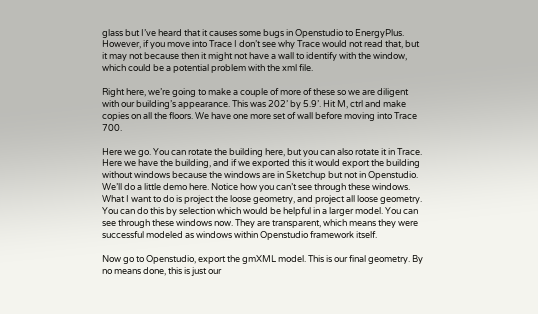glass but I’ve heard that it causes some bugs in Openstudio to EnergyPlus. However, if you move into Trace I don’t see why Trace would not read that, but it may not because then it might not have a wall to identify with the window, which could be a potential problem with the xml file.

Right here, we’re going to make a couple of more of these so we are diligent with our building’s appearance. This was 202’ by 5.9’. Hit M, ctrl and make copies on all the floors. We have one more set of wall before moving into Trace 700.

Here we go. You can rotate the building here, but you can also rotate it in Trace. Here we have the building, and if we exported this it would export the building without windows because the windows are in Sketchup but not in Openstudio. We’ll do a little demo here. Notice how you can’t see through these windows. What I want to do is project the loose geometry, and project all loose geometry. You can do this by selection which would be helpful in a larger model. You can see through these windows now. They are transparent, which means they were successful modeled as windows within Openstudio framework itself.

Now go to Openstudio, export the gmXML model. This is our final geometry. By no means done, this is just our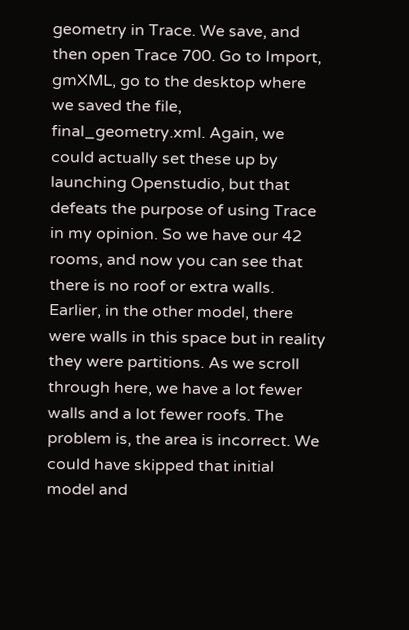geometry in Trace. We save, and then open Trace 700. Go to Import, gmXML, go to the desktop where we saved the file, final_geometry.xml. Again, we could actually set these up by launching Openstudio, but that defeats the purpose of using Trace in my opinion. So we have our 42 rooms, and now you can see that there is no roof or extra walls. Earlier, in the other model, there were walls in this space but in reality they were partitions. As we scroll through here, we have a lot fewer walls and a lot fewer roofs. The problem is, the area is incorrect. We could have skipped that initial model and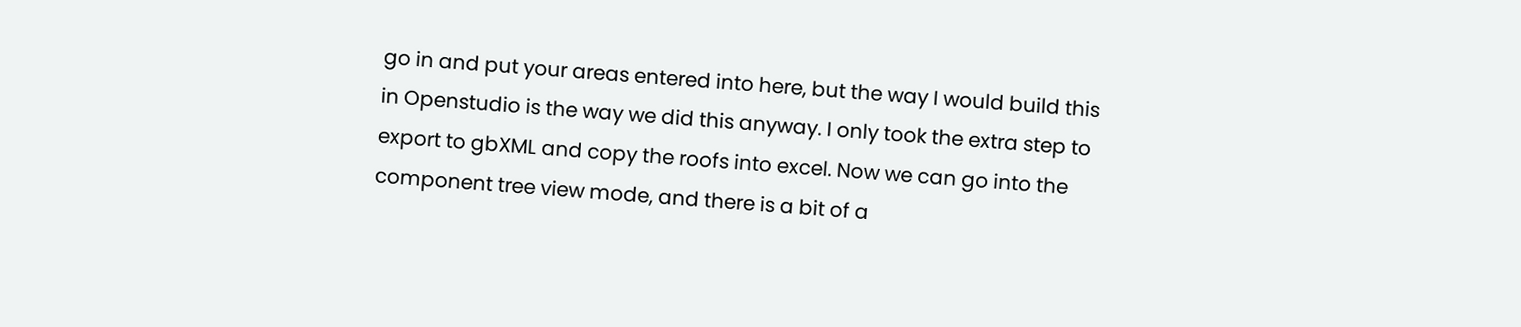go in and put your areas entered into here, but the way I would build this in Openstudio is the way we did this anyway. I only took the extra step to export to gbXML and copy the roofs into excel. Now we can go into the component tree view mode, and there is a bit of a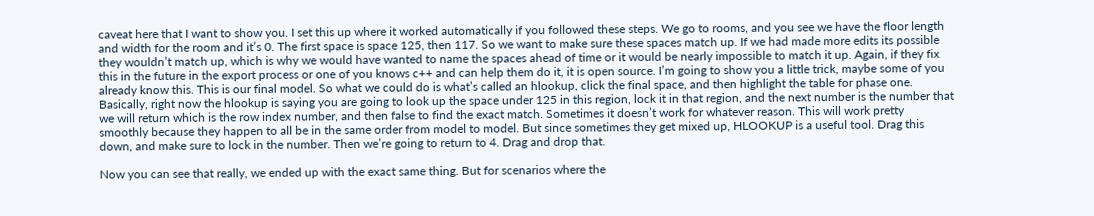caveat here that I want to show you. I set this up where it worked automatically if you followed these steps. We go to rooms, and you see we have the floor length and width for the room and it’s 0. The first space is space 125, then 117. So we want to make sure these spaces match up. If we had made more edits its possible they wouldn’t match up, which is why we would have wanted to name the spaces ahead of time or it would be nearly impossible to match it up. Again, if they fix this in the future in the export process or one of you knows c++ and can help them do it, it is open source. I’m going to show you a little trick, maybe some of you already know this. This is our final model. So what we could do is what’s called an hlookup, click the final space, and then highlight the table for phase one. Basically, right now the hlookup is saying you are going to look up the space under 125 in this region, lock it in that region, and the next number is the number that we will return which is the row index number, and then false to find the exact match. Sometimes it doesn’t work for whatever reason. This will work pretty smoothly because they happen to all be in the same order from model to model. But since sometimes they get mixed up, HLOOKUP is a useful tool. Drag this down, and make sure to lock in the number. Then we’re going to return to 4. Drag and drop that.

Now you can see that really, we ended up with the exact same thing. But for scenarios where the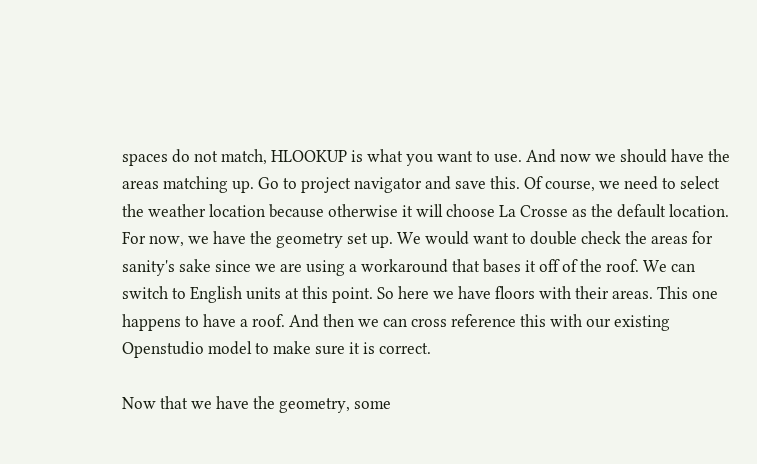spaces do not match, HLOOKUP is what you want to use. And now we should have the areas matching up. Go to project navigator and save this. Of course, we need to select the weather location because otherwise it will choose La Crosse as the default location. For now, we have the geometry set up. We would want to double check the areas for sanity's sake since we are using a workaround that bases it off of the roof. We can switch to English units at this point. So here we have floors with their areas. This one happens to have a roof. And then we can cross reference this with our existing Openstudio model to make sure it is correct.

Now that we have the geometry, some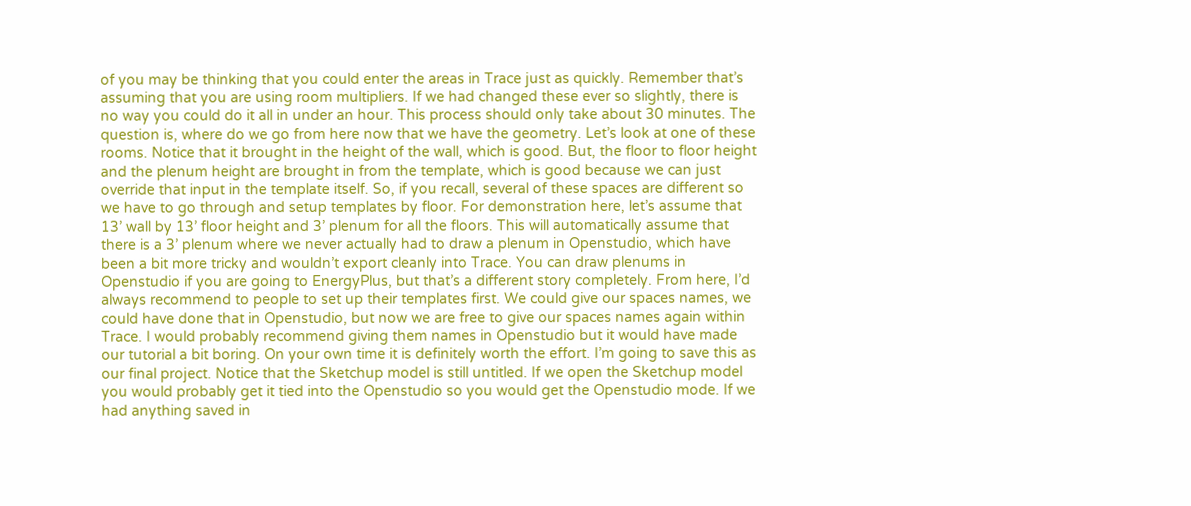of you may be thinking that you could enter the areas in Trace just as quickly. Remember that’s assuming that you are using room multipliers. If we had changed these ever so slightly, there is no way you could do it all in under an hour. This process should only take about 30 minutes. The question is, where do we go from here now that we have the geometry. Let’s look at one of these rooms. Notice that it brought in the height of the wall, which is good. But, the floor to floor height and the plenum height are brought in from the template, which is good because we can just override that input in the template itself. So, if you recall, several of these spaces are different so we have to go through and setup templates by floor. For demonstration here, let’s assume that 13’ wall by 13’ floor height and 3’ plenum for all the floors. This will automatically assume that there is a 3’ plenum where we never actually had to draw a plenum in Openstudio, which have been a bit more tricky and wouldn’t export cleanly into Trace. You can draw plenums in Openstudio if you are going to EnergyPlus, but that’s a different story completely. From here, I’d always recommend to people to set up their templates first. We could give our spaces names, we could have done that in Openstudio, but now we are free to give our spaces names again within Trace. I would probably recommend giving them names in Openstudio but it would have made our tutorial a bit boring. On your own time it is definitely worth the effort. I’m going to save this as our final project. Notice that the Sketchup model is still untitled. If we open the Sketchup model you would probably get it tied into the Openstudio so you would get the Openstudio mode. If we had anything saved in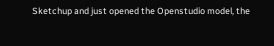Sketchup and just opened the Openstudio model, the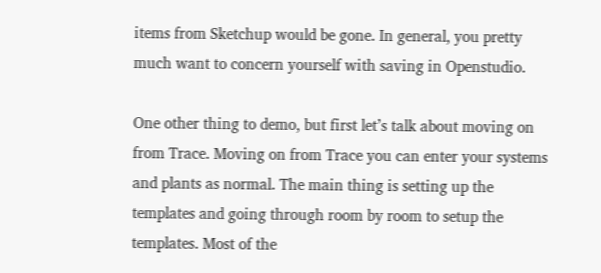items from Sketchup would be gone. In general, you pretty much want to concern yourself with saving in Openstudio.

One other thing to demo, but first let’s talk about moving on from Trace. Moving on from Trace you can enter your systems and plants as normal. The main thing is setting up the templates and going through room by room to setup the templates. Most of the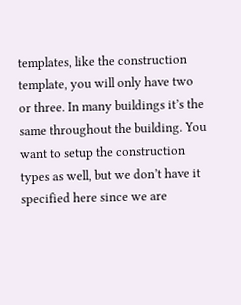templates, like the construction template, you will only have two or three. In many buildings it’s the same throughout the building. You want to setup the construction types as well, but we don’t have it specified here since we are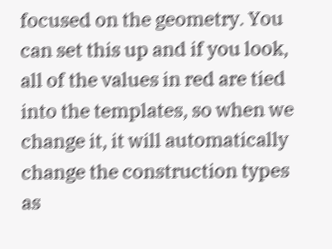focused on the geometry. You can set this up and if you look, all of the values in red are tied into the templates, so when we change it, it will automatically change the construction types as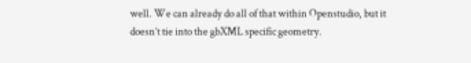well. We can already do all of that within Openstudio, but it doesn’t tie into the gbXML specific geometry.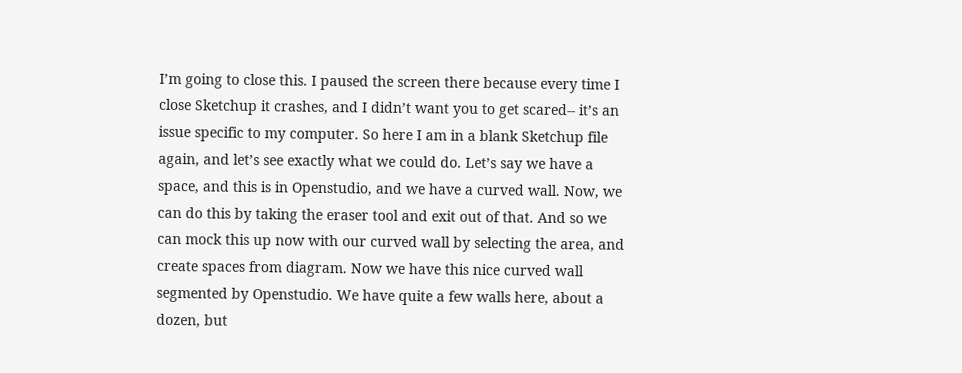I’m going to close this. I paused the screen there because every time I close Sketchup it crashes, and I didn’t want you to get scared-- it’s an issue specific to my computer. So here I am in a blank Sketchup file again, and let’s see exactly what we could do. Let’s say we have a space, and this is in Openstudio, and we have a curved wall. Now, we can do this by taking the eraser tool and exit out of that. And so we can mock this up now with our curved wall by selecting the area, and create spaces from diagram. Now we have this nice curved wall segmented by Openstudio. We have quite a few walls here, about a dozen, but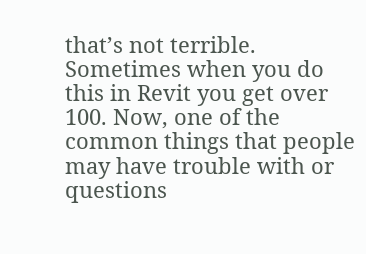that’s not terrible. Sometimes when you do this in Revit you get over 100. Now, one of the common things that people may have trouble with or questions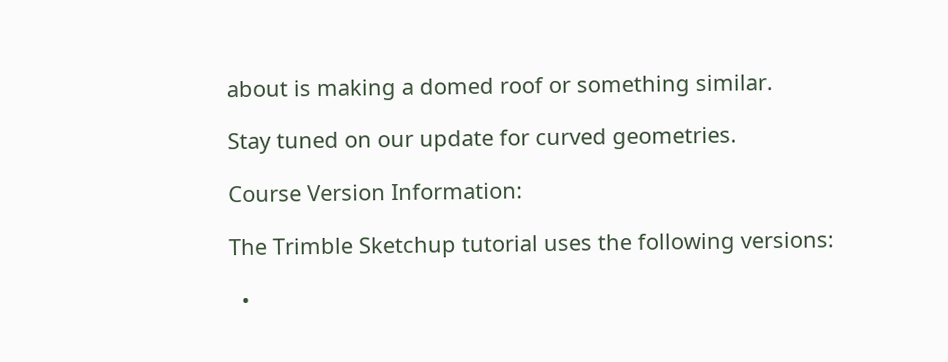about is making a domed roof or something similar.

Stay tuned on our update for curved geometries.

Course Version Information:

The Trimble Sketchup tutorial uses the following versions:

  •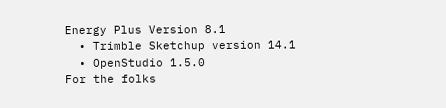Energy Plus Version 8.1
  • Trimble Sketchup version 14.1
  • OpenStudio 1.5.0
For the folks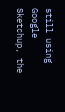still using Google Sketchup, the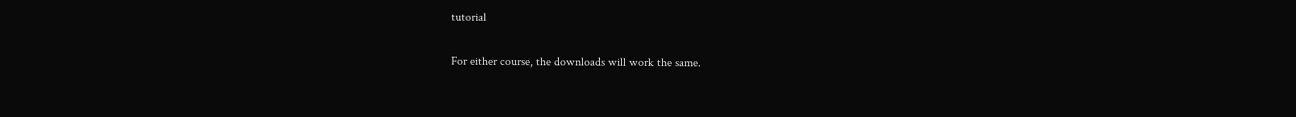tutorial

For either course, the downloads will work the same.